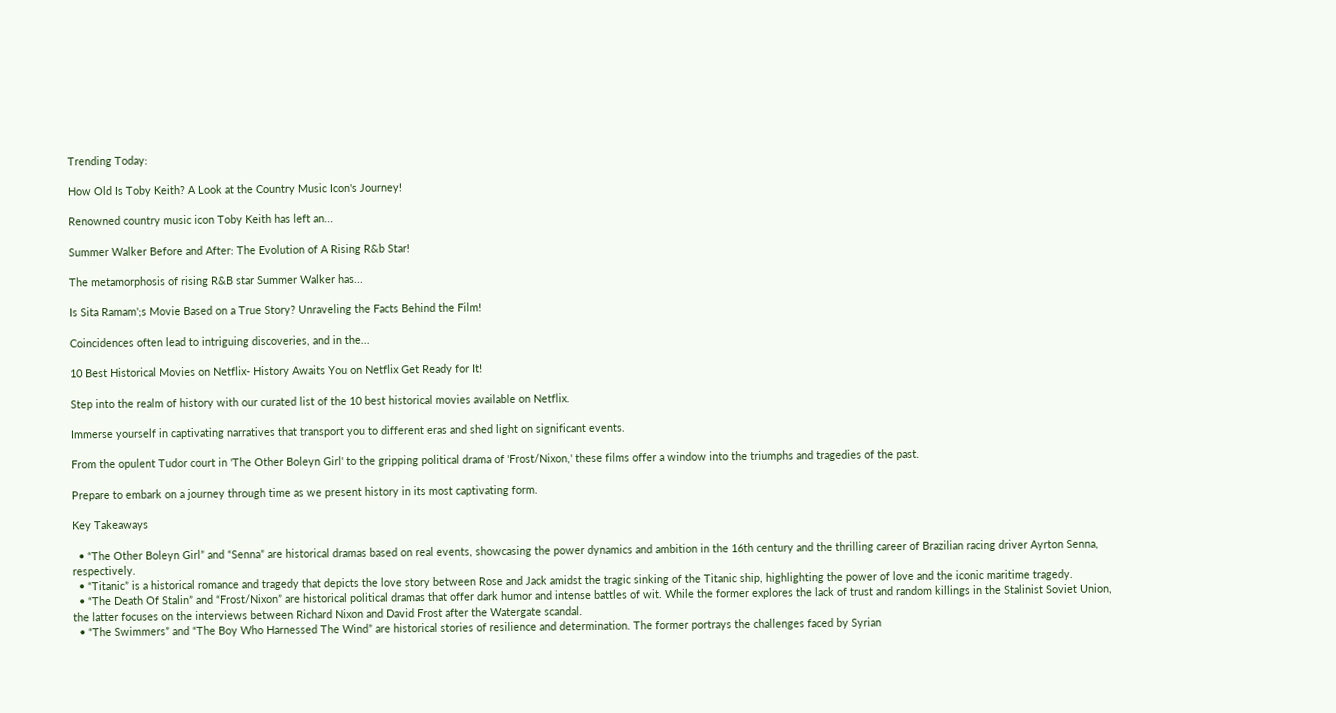Trending Today:

How Old Is Toby Keith? A Look at the Country Music Icon's Journey!

Renowned country music icon Toby Keith has left an...

Summer Walker Before and After: The Evolution of A Rising R&b Star!

The metamorphosis of rising R&B star Summer Walker has...

Is Sita Ramam';s Movie Based on a True Story? Unraveling the Facts Behind the Film!

Coincidences often lead to intriguing discoveries, and in the...

10 Best Historical Movies on Netflix- History Awaits You on Netflix Get Ready for It!

Step into the realm of history with our curated list of the 10 best historical movies available on Netflix.

Immerse yourself in captivating narratives that transport you to different eras and shed light on significant events.

From the opulent Tudor court in 'The Other Boleyn Girl' to the gripping political drama of 'Frost/Nixon,' these films offer a window into the triumphs and tragedies of the past.

Prepare to embark on a journey through time as we present history in its most captivating form.

Key Takeaways

  • “The Other Boleyn Girl” and “Senna” are historical dramas based on real events, showcasing the power dynamics and ambition in the 16th century and the thrilling career of Brazilian racing driver Ayrton Senna, respectively.
  • “Titanic” is a historical romance and tragedy that depicts the love story between Rose and Jack amidst the tragic sinking of the Titanic ship, highlighting the power of love and the iconic maritime tragedy.
  • “The Death Of Stalin” and “Frost/Nixon” are historical political dramas that offer dark humor and intense battles of wit. While the former explores the lack of trust and random killings in the Stalinist Soviet Union, the latter focuses on the interviews between Richard Nixon and David Frost after the Watergate scandal.
  • “The Swimmers” and “The Boy Who Harnessed The Wind” are historical stories of resilience and determination. The former portrays the challenges faced by Syrian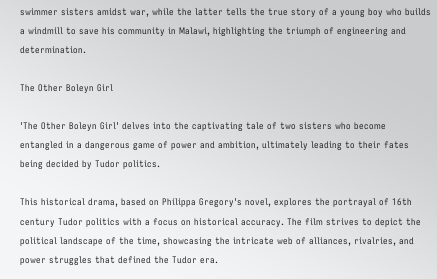swimmer sisters amidst war, while the latter tells the true story of a young boy who builds a windmill to save his community in Malawi, highlighting the triumph of engineering and determination.

The Other Boleyn Girl

'The Other Boleyn Girl' delves into the captivating tale of two sisters who become entangled in a dangerous game of power and ambition, ultimately leading to their fates being decided by Tudor politics.

This historical drama, based on Philippa Gregory's novel, explores the portrayal of 16th century Tudor politics with a focus on historical accuracy. The film strives to depict the political landscape of the time, showcasing the intricate web of alliances, rivalries, and power struggles that defined the Tudor era.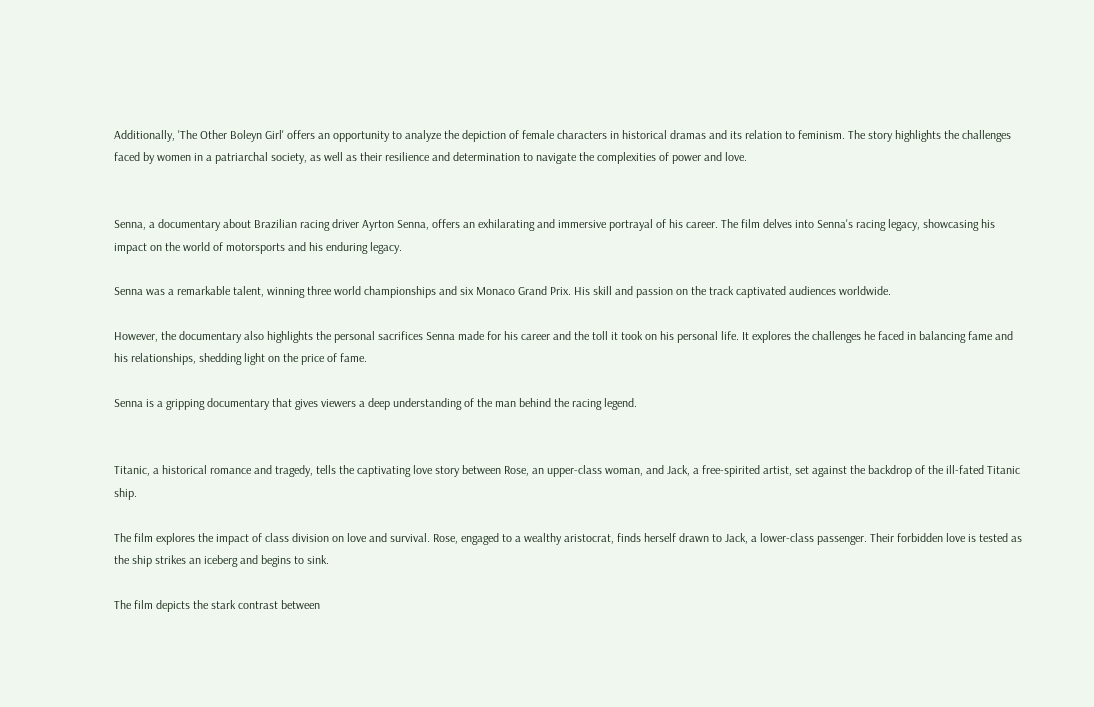Additionally, 'The Other Boleyn Girl' offers an opportunity to analyze the depiction of female characters in historical dramas and its relation to feminism. The story highlights the challenges faced by women in a patriarchal society, as well as their resilience and determination to navigate the complexities of power and love.


Senna, a documentary about Brazilian racing driver Ayrton Senna, offers an exhilarating and immersive portrayal of his career. The film delves into Senna's racing legacy, showcasing his impact on the world of motorsports and his enduring legacy.

Senna was a remarkable talent, winning three world championships and six Monaco Grand Prix. His skill and passion on the track captivated audiences worldwide.

However, the documentary also highlights the personal sacrifices Senna made for his career and the toll it took on his personal life. It explores the challenges he faced in balancing fame and his relationships, shedding light on the price of fame.

Senna is a gripping documentary that gives viewers a deep understanding of the man behind the racing legend.


Titanic, a historical romance and tragedy, tells the captivating love story between Rose, an upper-class woman, and Jack, a free-spirited artist, set against the backdrop of the ill-fated Titanic ship.

The film explores the impact of class division on love and survival. Rose, engaged to a wealthy aristocrat, finds herself drawn to Jack, a lower-class passenger. Their forbidden love is tested as the ship strikes an iceberg and begins to sink.

The film depicts the stark contrast between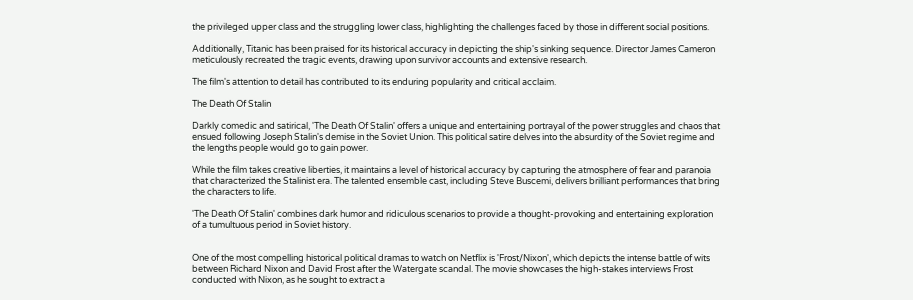the privileged upper class and the struggling lower class, highlighting the challenges faced by those in different social positions.

Additionally, Titanic has been praised for its historical accuracy in depicting the ship's sinking sequence. Director James Cameron meticulously recreated the tragic events, drawing upon survivor accounts and extensive research.

The film's attention to detail has contributed to its enduring popularity and critical acclaim.

The Death Of Stalin

Darkly comedic and satirical, 'The Death Of Stalin' offers a unique and entertaining portrayal of the power struggles and chaos that ensued following Joseph Stalin's demise in the Soviet Union. This political satire delves into the absurdity of the Soviet regime and the lengths people would go to gain power.

While the film takes creative liberties, it maintains a level of historical accuracy by capturing the atmosphere of fear and paranoia that characterized the Stalinist era. The talented ensemble cast, including Steve Buscemi, delivers brilliant performances that bring the characters to life.

'The Death Of Stalin' combines dark humor and ridiculous scenarios to provide a thought-provoking and entertaining exploration of a tumultuous period in Soviet history.


One of the most compelling historical political dramas to watch on Netflix is 'Frost/Nixon', which depicts the intense battle of wits between Richard Nixon and David Frost after the Watergate scandal. The movie showcases the high-stakes interviews Frost conducted with Nixon, as he sought to extract a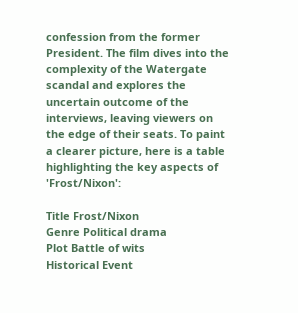confession from the former President. The film dives into the complexity of the Watergate scandal and explores the uncertain outcome of the interviews, leaving viewers on the edge of their seats. To paint a clearer picture, here is a table highlighting the key aspects of 'Frost/Nixon':

Title Frost/Nixon
Genre Political drama
Plot Battle of wits
Historical Event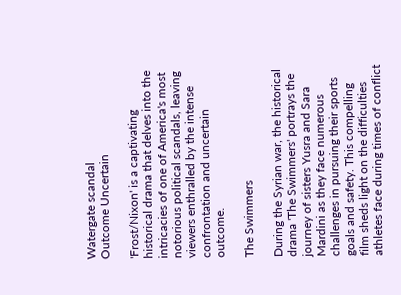Watergate scandal
Outcome Uncertain

'Frost/Nixon' is a captivating historical drama that delves into the intricacies of one of America's most notorious political scandals, leaving viewers enthralled by the intense confrontation and uncertain outcome.

The Swimmers

During the Syrian war, the historical drama 'The Swimmers' portrays the journey of sisters Yusra and Sara Mardini as they face numerous challenges in pursuing their sports goals and safety. This compelling film sheds light on the difficulties athletes face during times of conflict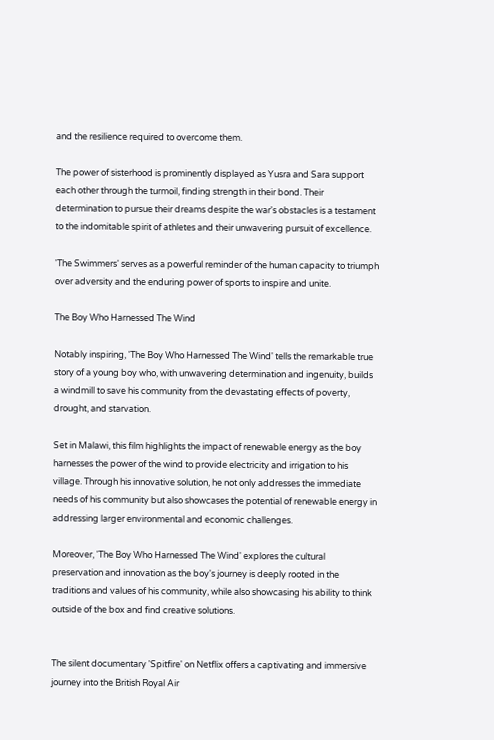and the resilience required to overcome them.

The power of sisterhood is prominently displayed as Yusra and Sara support each other through the turmoil, finding strength in their bond. Their determination to pursue their dreams despite the war's obstacles is a testament to the indomitable spirit of athletes and their unwavering pursuit of excellence.

'The Swimmers' serves as a powerful reminder of the human capacity to triumph over adversity and the enduring power of sports to inspire and unite.

The Boy Who Harnessed The Wind

Notably inspiring, 'The Boy Who Harnessed The Wind' tells the remarkable true story of a young boy who, with unwavering determination and ingenuity, builds a windmill to save his community from the devastating effects of poverty, drought, and starvation.

Set in Malawi, this film highlights the impact of renewable energy as the boy harnesses the power of the wind to provide electricity and irrigation to his village. Through his innovative solution, he not only addresses the immediate needs of his community but also showcases the potential of renewable energy in addressing larger environmental and economic challenges.

Moreover, 'The Boy Who Harnessed The Wind' explores the cultural preservation and innovation as the boy's journey is deeply rooted in the traditions and values of his community, while also showcasing his ability to think outside of the box and find creative solutions.


The silent documentary 'Spitfire' on Netflix offers a captivating and immersive journey into the British Royal Air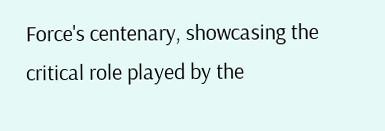Force's centenary, showcasing the critical role played by the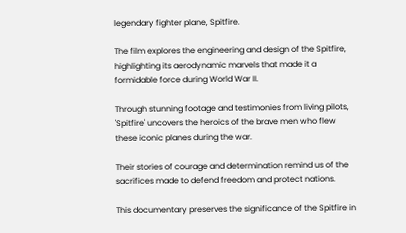legendary fighter plane, Spitfire.

The film explores the engineering and design of the Spitfire, highlighting its aerodynamic marvels that made it a formidable force during World War II.

Through stunning footage and testimonies from living pilots, 'Spitfire' uncovers the heroics of the brave men who flew these iconic planes during the war.

Their stories of courage and determination remind us of the sacrifices made to defend freedom and protect nations.

This documentary preserves the significance of the Spitfire in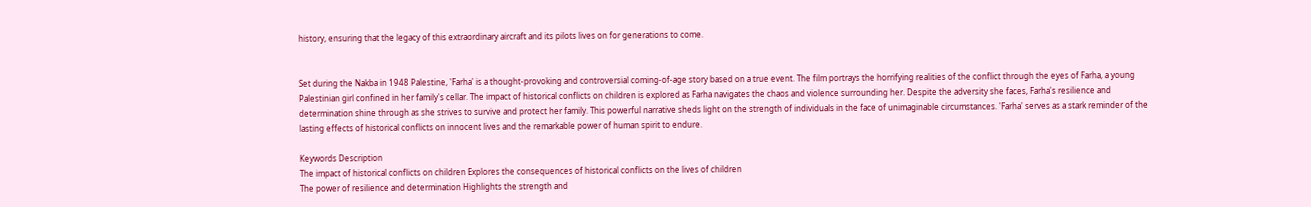history, ensuring that the legacy of this extraordinary aircraft and its pilots lives on for generations to come.


Set during the Nakba in 1948 Palestine, 'Farha' is a thought-provoking and controversial coming-of-age story based on a true event. The film portrays the horrifying realities of the conflict through the eyes of Farha, a young Palestinian girl confined in her family's cellar. The impact of historical conflicts on children is explored as Farha navigates the chaos and violence surrounding her. Despite the adversity she faces, Farha's resilience and determination shine through as she strives to survive and protect her family. This powerful narrative sheds light on the strength of individuals in the face of unimaginable circumstances. 'Farha' serves as a stark reminder of the lasting effects of historical conflicts on innocent lives and the remarkable power of human spirit to endure.

Keywords Description
The impact of historical conflicts on children Explores the consequences of historical conflicts on the lives of children
The power of resilience and determination Highlights the strength and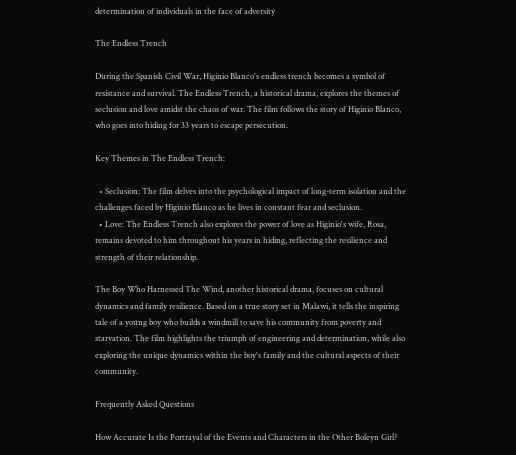determination of individuals in the face of adversity

The Endless Trench

During the Spanish Civil War, Higinio Blanco's endless trench becomes a symbol of resistance and survival. The Endless Trench, a historical drama, explores the themes of seclusion and love amidst the chaos of war. The film follows the story of Higinio Blanco, who goes into hiding for 33 years to escape persecution.

Key Themes in The Endless Trench:

  • Seclusion: The film delves into the psychological impact of long-term isolation and the challenges faced by Higinio Blanco as he lives in constant fear and seclusion.
  • Love: The Endless Trench also explores the power of love as Higinio's wife, Rosa, remains devoted to him throughout his years in hiding, reflecting the resilience and strength of their relationship.

The Boy Who Harnessed The Wind, another historical drama, focuses on cultural dynamics and family resilience. Based on a true story set in Malawi, it tells the inspiring tale of a young boy who builds a windmill to save his community from poverty and starvation. The film highlights the triumph of engineering and determination, while also exploring the unique dynamics within the boy's family and the cultural aspects of their community.

Frequently Asked Questions

How Accurate Is the Portrayal of the Events and Characters in the Other Boleyn Girl?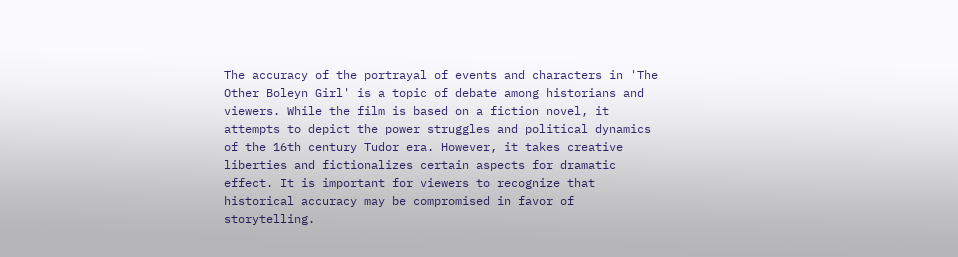The accuracy of the portrayal of events and characters in 'The Other Boleyn Girl' is a topic of debate among historians and viewers. While the film is based on a fiction novel, it attempts to depict the power struggles and political dynamics of the 16th century Tudor era. However, it takes creative liberties and fictionalizes certain aspects for dramatic effect. It is important for viewers to recognize that historical accuracy may be compromised in favor of storytelling.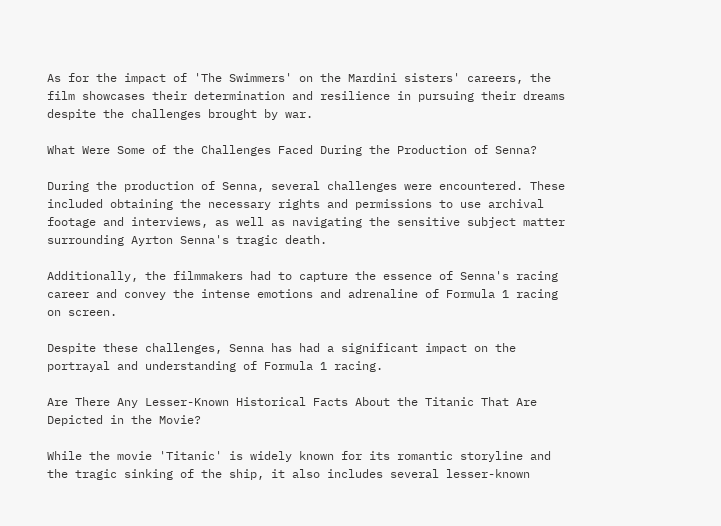As for the impact of 'The Swimmers' on the Mardini sisters' careers, the film showcases their determination and resilience in pursuing their dreams despite the challenges brought by war.

What Were Some of the Challenges Faced During the Production of Senna?

During the production of Senna, several challenges were encountered. These included obtaining the necessary rights and permissions to use archival footage and interviews, as well as navigating the sensitive subject matter surrounding Ayrton Senna's tragic death.

Additionally, the filmmakers had to capture the essence of Senna's racing career and convey the intense emotions and adrenaline of Formula 1 racing on screen.

Despite these challenges, Senna has had a significant impact on the portrayal and understanding of Formula 1 racing.

Are There Any Lesser-Known Historical Facts About the Titanic That Are Depicted in the Movie?

While the movie 'Titanic' is widely known for its romantic storyline and the tragic sinking of the ship, it also includes several lesser-known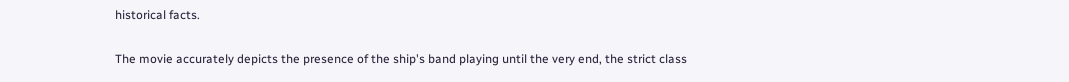historical facts.

The movie accurately depicts the presence of the ship's band playing until the very end, the strict class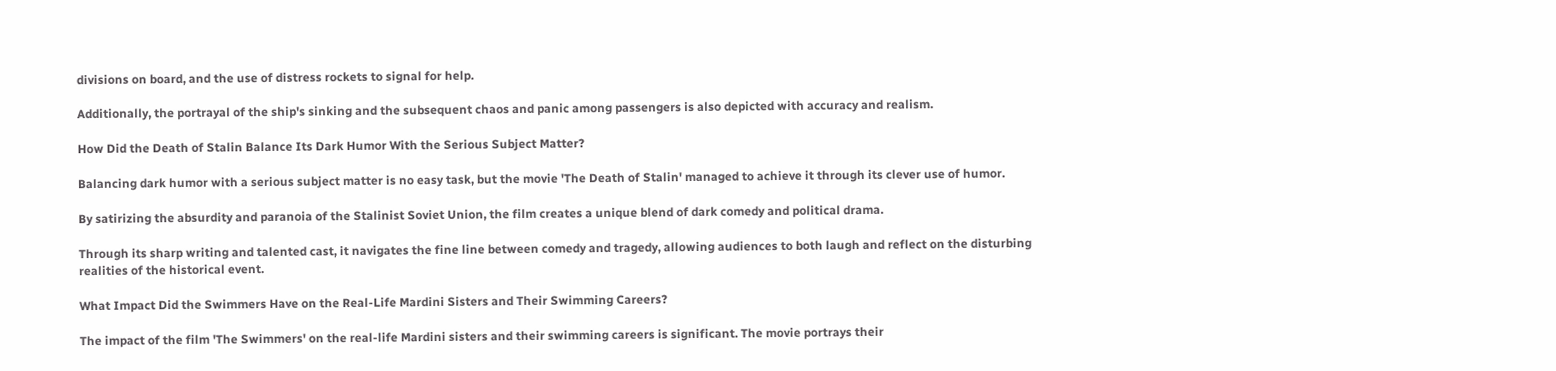divisions on board, and the use of distress rockets to signal for help.

Additionally, the portrayal of the ship's sinking and the subsequent chaos and panic among passengers is also depicted with accuracy and realism.

How Did the Death of Stalin Balance Its Dark Humor With the Serious Subject Matter?

Balancing dark humor with a serious subject matter is no easy task, but the movie 'The Death of Stalin' managed to achieve it through its clever use of humor.

By satirizing the absurdity and paranoia of the Stalinist Soviet Union, the film creates a unique blend of dark comedy and political drama.

Through its sharp writing and talented cast, it navigates the fine line between comedy and tragedy, allowing audiences to both laugh and reflect on the disturbing realities of the historical event.

What Impact Did the Swimmers Have on the Real-Life Mardini Sisters and Their Swimming Careers?

The impact of the film 'The Swimmers' on the real-life Mardini sisters and their swimming careers is significant. The movie portrays their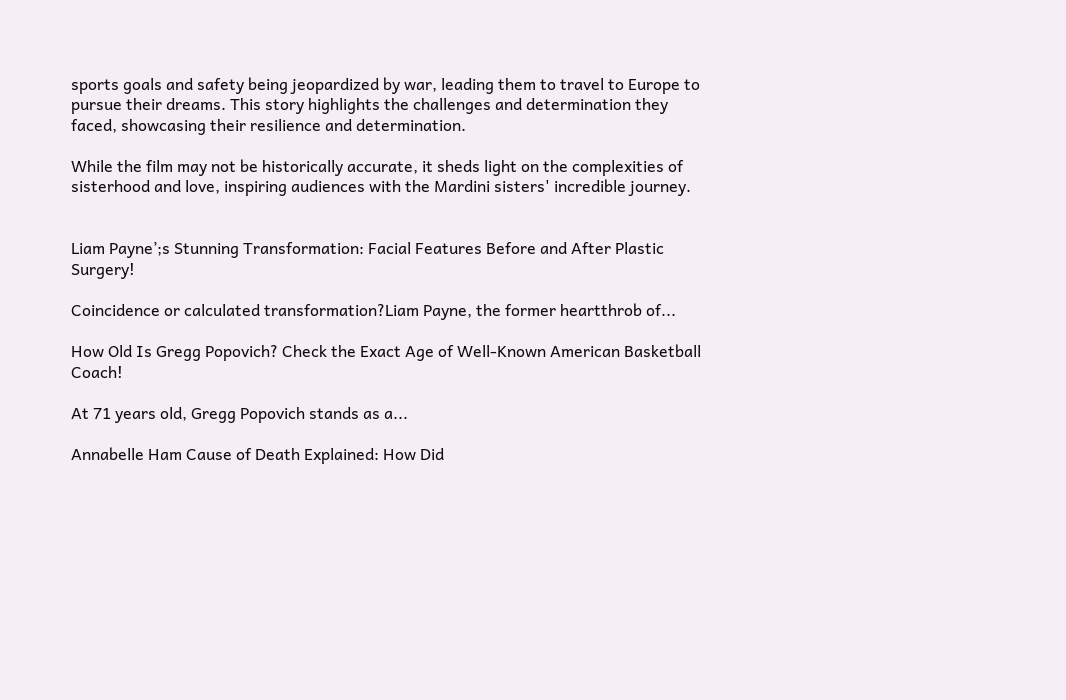sports goals and safety being jeopardized by war, leading them to travel to Europe to pursue their dreams. This story highlights the challenges and determination they faced, showcasing their resilience and determination.

While the film may not be historically accurate, it sheds light on the complexities of sisterhood and love, inspiring audiences with the Mardini sisters' incredible journey.


Liam Payne’;s Stunning Transformation: Facial Features Before and After Plastic Surgery!

Coincidence or calculated transformation?Liam Payne, the former heartthrob of...

How Old Is Gregg Popovich? Check the Exact Age of Well-Known American Basketball Coach!

At 71 years old, Gregg Popovich stands as a...

Annabelle Ham Cause of Death Explained: How Did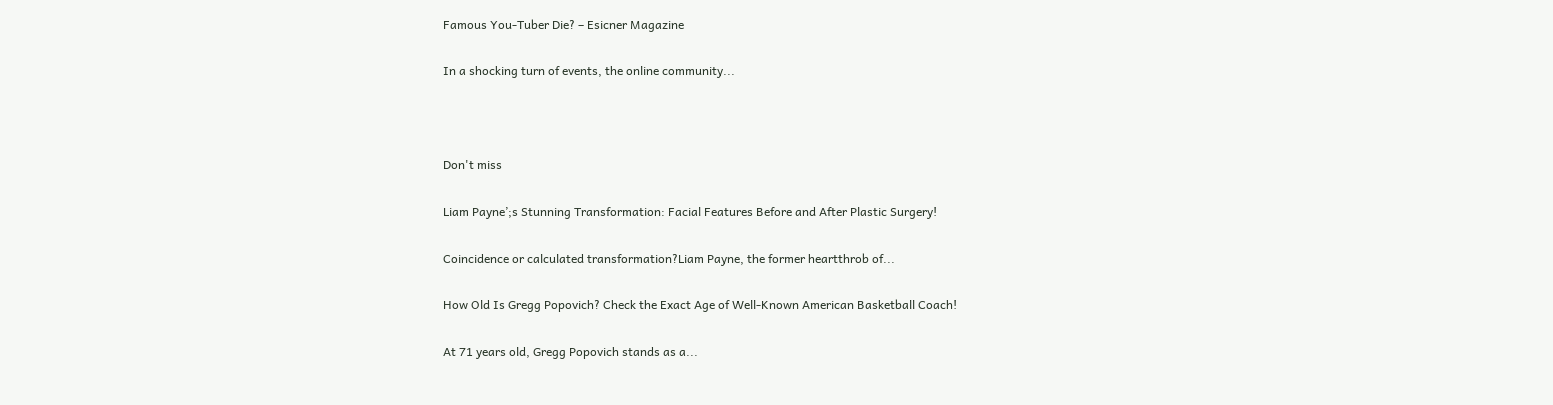Famous You-Tuber Die? – Esicner Magazine

In a shocking turn of events, the online community...



Don't miss

Liam Payne’;s Stunning Transformation: Facial Features Before and After Plastic Surgery!

Coincidence or calculated transformation?Liam Payne, the former heartthrob of...

How Old Is Gregg Popovich? Check the Exact Age of Well-Known American Basketball Coach!

At 71 years old, Gregg Popovich stands as a...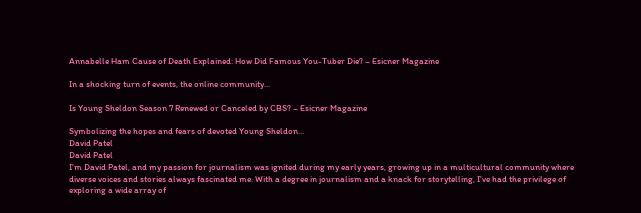Annabelle Ham Cause of Death Explained: How Did Famous You-Tuber Die? – Esicner Magazine

In a shocking turn of events, the online community...

Is Young Sheldon Season 7 Renewed or Canceled by CBS? – Esicner Magazine

Symbolizing the hopes and fears of devoted Young Sheldon...
David Patel
David Patel
I'm David Patel, and my passion for journalism was ignited during my early years, growing up in a multicultural community where diverse voices and stories always fascinated me. With a degree in journalism and a knack for storytelling, I've had the privilege of exploring a wide array of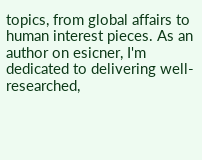topics, from global affairs to human interest pieces. As an author on esicner, I'm dedicated to delivering well-researched,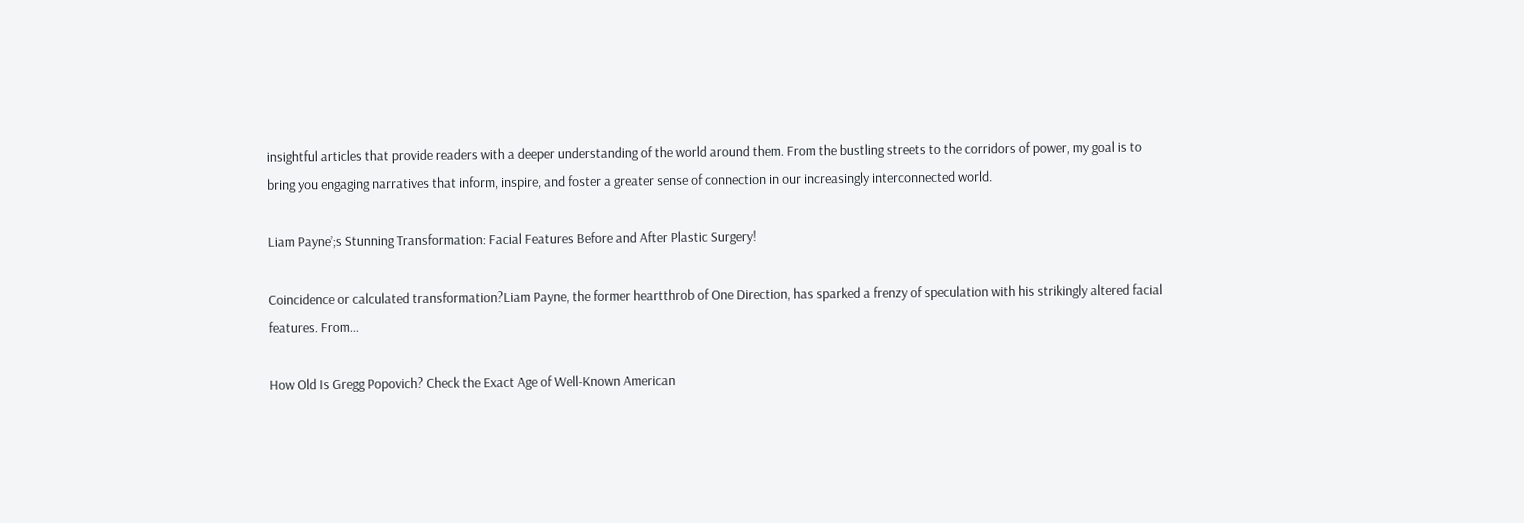insightful articles that provide readers with a deeper understanding of the world around them. From the bustling streets to the corridors of power, my goal is to bring you engaging narratives that inform, inspire, and foster a greater sense of connection in our increasingly interconnected world.

Liam Payne’;s Stunning Transformation: Facial Features Before and After Plastic Surgery!

Coincidence or calculated transformation?Liam Payne, the former heartthrob of One Direction, has sparked a frenzy of speculation with his strikingly altered facial features. From...

How Old Is Gregg Popovich? Check the Exact Age of Well-Known American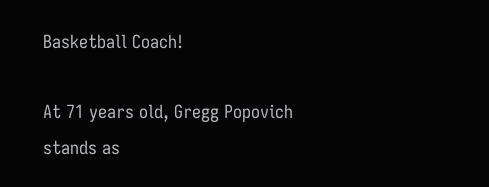Basketball Coach!

At 71 years old, Gregg Popovich stands as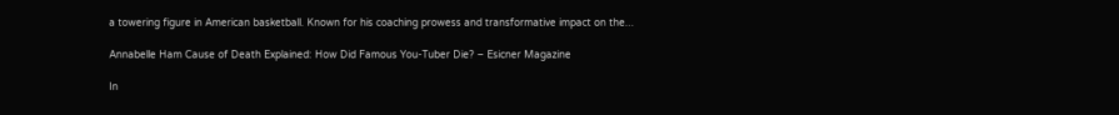a towering figure in American basketball. Known for his coaching prowess and transformative impact on the...

Annabelle Ham Cause of Death Explained: How Did Famous You-Tuber Die? – Esicner Magazine

In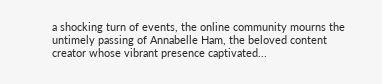a shocking turn of events, the online community mourns the untimely passing of Annabelle Ham, the beloved content creator whose vibrant presence captivated...